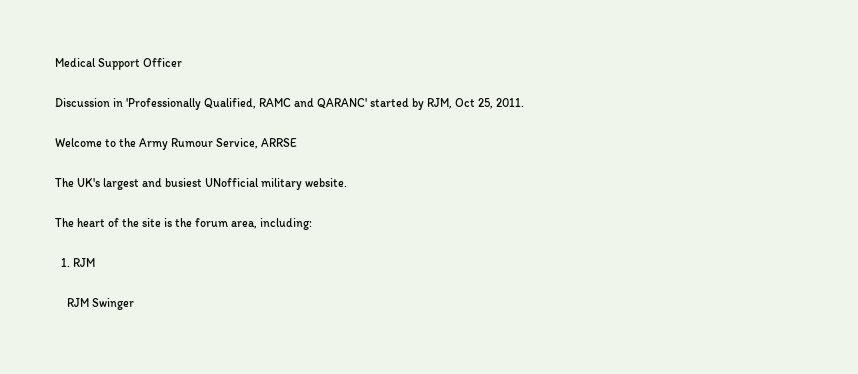Medical Support Officer

Discussion in 'Professionally Qualified, RAMC and QARANC' started by RJM, Oct 25, 2011.

Welcome to the Army Rumour Service, ARRSE

The UK's largest and busiest UNofficial military website.

The heart of the site is the forum area, including:

  1. RJM

    RJM Swinger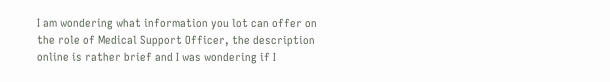I am wondering what information you lot can offer on the role of Medical Support Officer, the description online is rather brief and I was wondering if I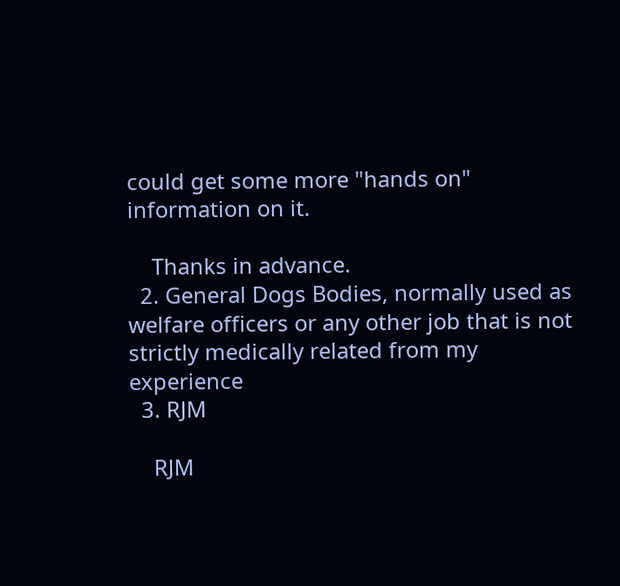could get some more "hands on" information on it.

    Thanks in advance.
  2. General Dogs Bodies, normally used as welfare officers or any other job that is not strictly medically related from my experience
  3. RJM

    RJM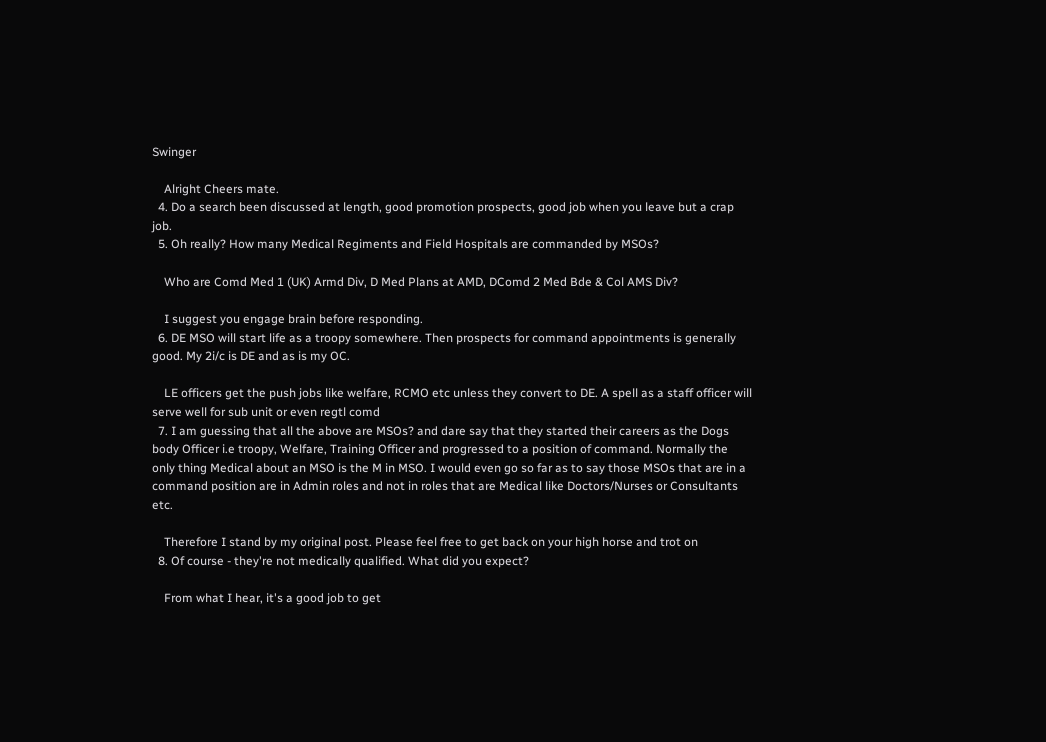Swinger

    Alright Cheers mate.
  4. Do a search been discussed at length, good promotion prospects, good job when you leave but a crap job.
  5. Oh really? How many Medical Regiments and Field Hospitals are commanded by MSOs?

    Who are Comd Med 1 (UK) Armd Div, D Med Plans at AMD, DComd 2 Med Bde & Col AMS Div?

    I suggest you engage brain before responding.
  6. DE MSO will start life as a troopy somewhere. Then prospects for command appointments is generally good. My 2i/c is DE and as is my OC.

    LE officers get the push jobs like welfare, RCMO etc unless they convert to DE. A spell as a staff officer will serve well for sub unit or even regtl comd
  7. I am guessing that all the above are MSOs? and dare say that they started their careers as the Dogs body Officer i.e troopy, Welfare, Training Officer and progressed to a position of command. Normally the only thing Medical about an MSO is the M in MSO. I would even go so far as to say those MSOs that are in a command position are in Admin roles and not in roles that are Medical like Doctors/Nurses or Consultants etc.

    Therefore I stand by my original post. Please feel free to get back on your high horse and trot on
  8. Of course - they're not medically qualified. What did you expect?

    From what I hear, it's a good job to get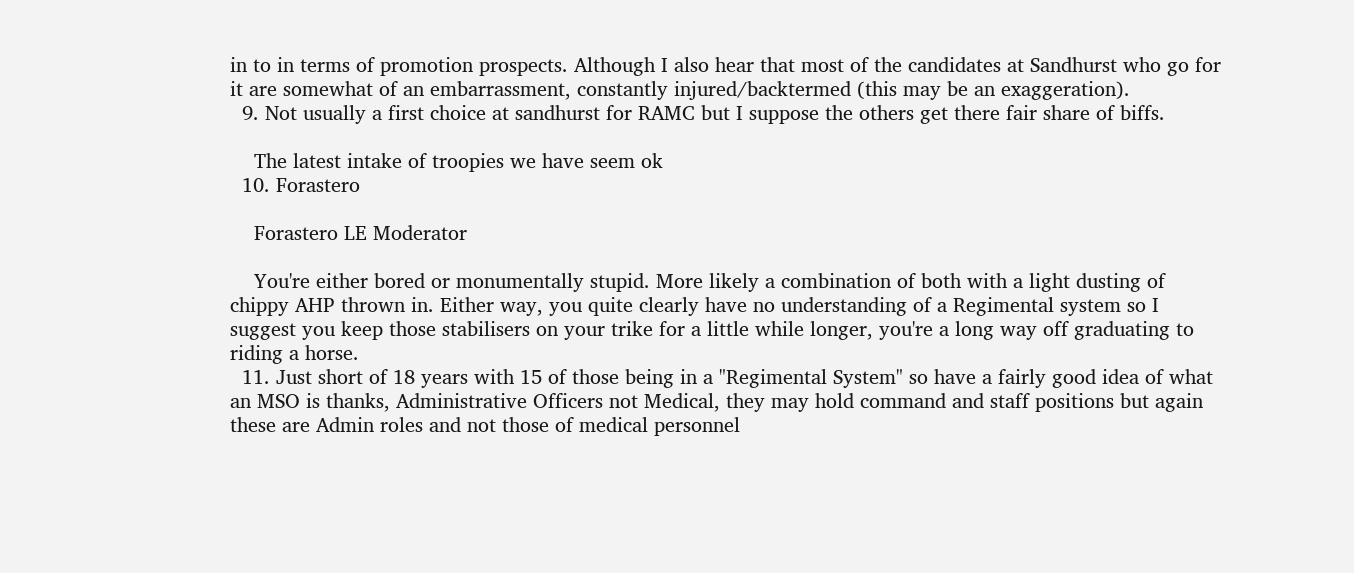in to in terms of promotion prospects. Although I also hear that most of the candidates at Sandhurst who go for it are somewhat of an embarrassment, constantly injured/backtermed (this may be an exaggeration).
  9. Not usually a first choice at sandhurst for RAMC but I suppose the others get there fair share of biffs.

    The latest intake of troopies we have seem ok
  10. Forastero

    Forastero LE Moderator

    You're either bored or monumentally stupid. More likely a combination of both with a light dusting of chippy AHP thrown in. Either way, you quite clearly have no understanding of a Regimental system so I suggest you keep those stabilisers on your trike for a little while longer, you're a long way off graduating to riding a horse.
  11. Just short of 18 years with 15 of those being in a "Regimental System" so have a fairly good idea of what an MSO is thanks, Administrative Officers not Medical, they may hold command and staff positions but again these are Admin roles and not those of medical personnel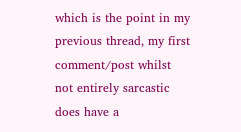which is the point in my previous thread, my first comment/post whilst not entirely sarcastic does have a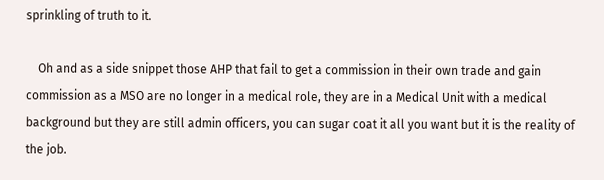sprinkling of truth to it.

    Oh and as a side snippet those AHP that fail to get a commission in their own trade and gain commission as a MSO are no longer in a medical role, they are in a Medical Unit with a medical background but they are still admin officers, you can sugar coat it all you want but it is the reality of the job.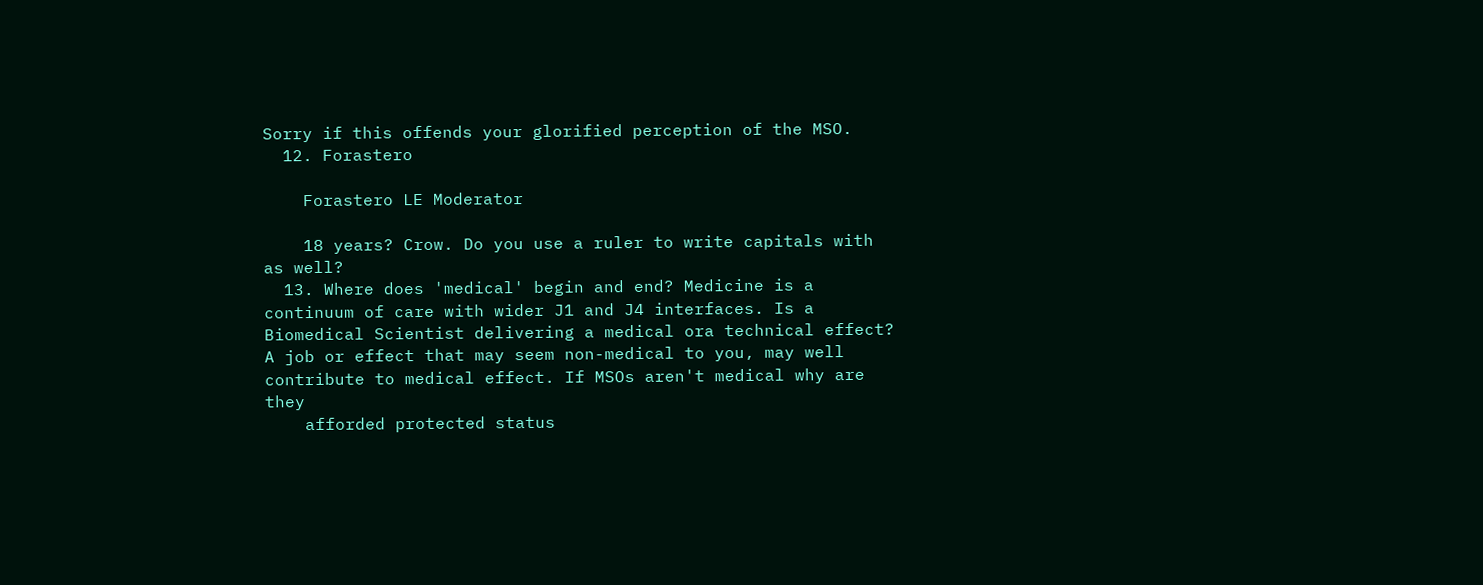Sorry if this offends your glorified perception of the MSO.
  12. Forastero

    Forastero LE Moderator

    18 years? Crow. Do you use a ruler to write capitals with as well?
  13. Where does 'medical' begin and end? Medicine is a continuum of care with wider J1 and J4 interfaces. Is a Biomedical Scientist delivering a medical ora technical effect? A job or effect that may seem non-medical to you, may well contribute to medical effect. If MSOs aren't medical why are they
    afforded protected status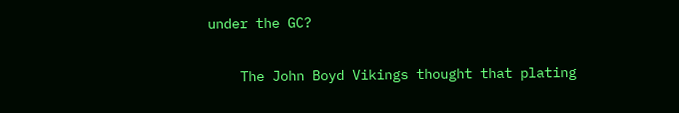under the GC?

    The John Boyd Vikings thought that plating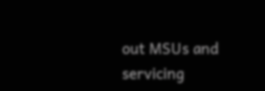out MSUs and servicing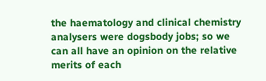the haematology and clinical chemistry analysers were dogsbody jobs; so we can all have an opinion on the relative merits of each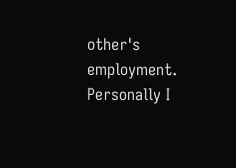other's employment. Personally I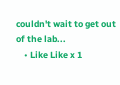couldn't wait to get out of the lab...
    • Like Like x 1